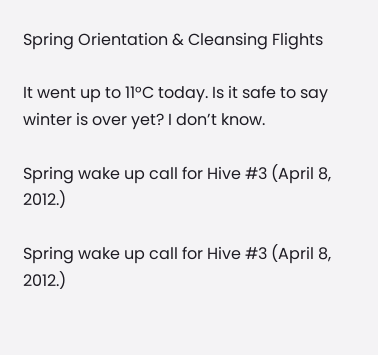Spring Orientation & Cleansing Flights

It went up to 11°C today. Is it safe to say winter is over yet? I don’t know.

Spring wake up call for Hive #3 (April 8, 2012.)

Spring wake up call for Hive #3 (April 8, 2012.)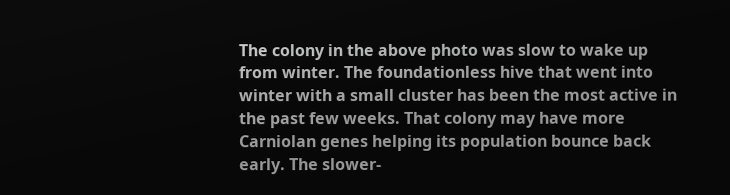The colony in the above photo was slow to wake up from winter. The foundationless hive that went into winter with a small cluster has been the most active in the past few weeks. That colony may have more Carniolan genes helping its population bounce back early. The slower-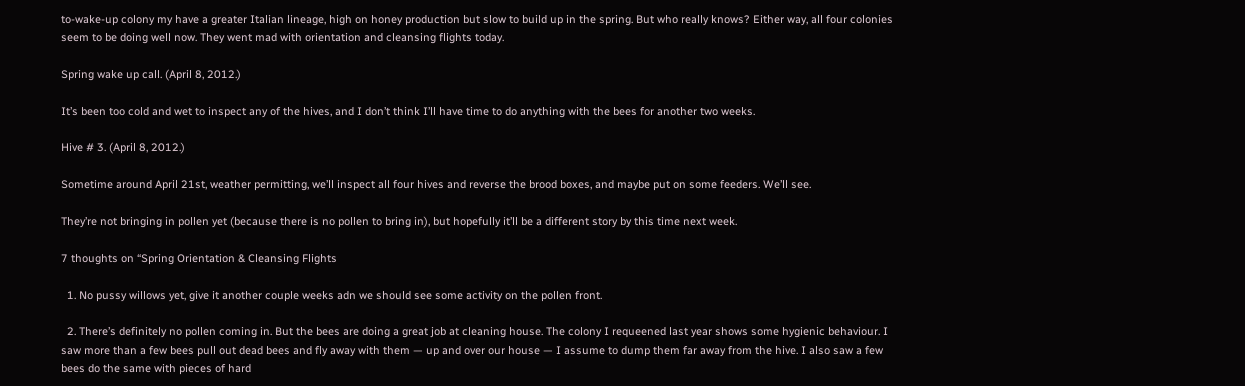to-wake-up colony my have a greater Italian lineage, high on honey production but slow to build up in the spring. But who really knows? Either way, all four colonies seem to be doing well now. They went mad with orientation and cleansing flights today.

Spring wake up call. (April 8, 2012.)

It’s been too cold and wet to inspect any of the hives, and I don’t think I’ll have time to do anything with the bees for another two weeks.

Hive # 3. (April 8, 2012.)

Sometime around April 21st, weather permitting, we’ll inspect all four hives and reverse the brood boxes, and maybe put on some feeders. We’ll see.

They’re not bringing in pollen yet (because there is no pollen to bring in), but hopefully it’ll be a different story by this time next week.

7 thoughts on “Spring Orientation & Cleansing Flights

  1. No pussy willows yet, give it another couple weeks adn we should see some activity on the pollen front.

  2. There’s definitely no pollen coming in. But the bees are doing a great job at cleaning house. The colony I requeened last year shows some hygienic behaviour. I saw more than a few bees pull out dead bees and fly away with them — up and over our house — I assume to dump them far away from the hive. I also saw a few bees do the same with pieces of hard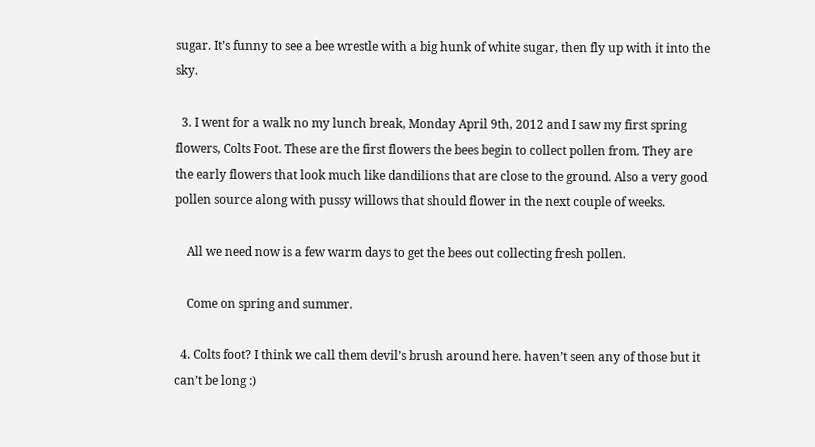sugar. It’s funny to see a bee wrestle with a big hunk of white sugar, then fly up with it into the sky.

  3. I went for a walk no my lunch break, Monday April 9th, 2012 and I saw my first spring flowers, Colts Foot. These are the first flowers the bees begin to collect pollen from. They are the early flowers that look much like dandilions that are close to the ground. Also a very good pollen source along with pussy willows that should flower in the next couple of weeks.

    All we need now is a few warm days to get the bees out collecting fresh pollen.

    Come on spring and summer.

  4. Colts foot? I think we call them devil’s brush around here. haven’t seen any of those but it can’t be long :)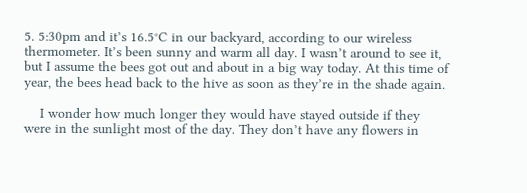5. 5:30pm and it’s 16.5°C in our backyard, according to our wireless thermometer. It’s been sunny and warm all day. I wasn’t around to see it, but I assume the bees got out and about in a big way today. At this time of year, the bees head back to the hive as soon as they’re in the shade again.

    I wonder how much longer they would have stayed outside if they were in the sunlight most of the day. They don’t have any flowers in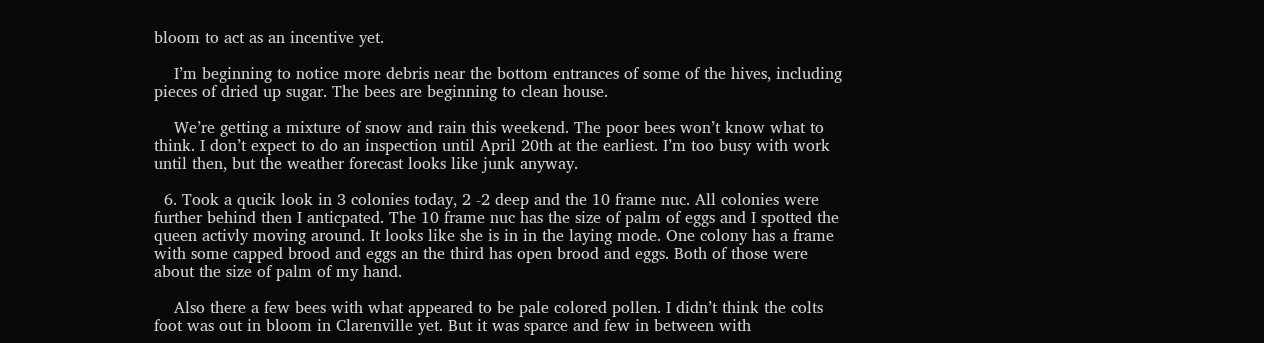bloom to act as an incentive yet.

    I’m beginning to notice more debris near the bottom entrances of some of the hives, including pieces of dried up sugar. The bees are beginning to clean house.

    We’re getting a mixture of snow and rain this weekend. The poor bees won’t know what to think. I don’t expect to do an inspection until April 20th at the earliest. I’m too busy with work until then, but the weather forecast looks like junk anyway.

  6. Took a qucik look in 3 colonies today, 2 -2 deep and the 10 frame nuc. All colonies were further behind then I anticpated. The 10 frame nuc has the size of palm of eggs and I spotted the queen activly moving around. It looks like she is in in the laying mode. One colony has a frame with some capped brood and eggs an the third has open brood and eggs. Both of those were about the size of palm of my hand.

    Also there a few bees with what appeared to be pale colored pollen. I didn’t think the colts foot was out in bloom in Clarenville yet. But it was sparce and few in between with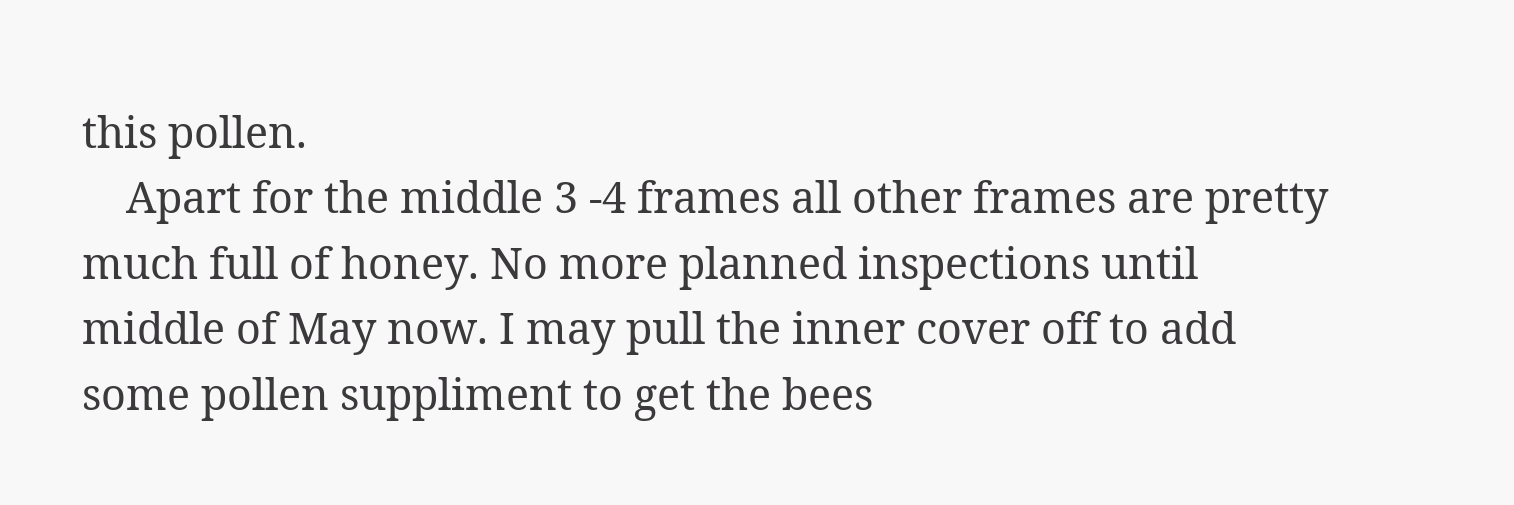this pollen.
    Apart for the middle 3 -4 frames all other frames are pretty much full of honey. No more planned inspections until middle of May now. I may pull the inner cover off to add some pollen suppliment to get the bees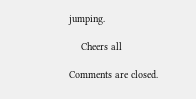jumping.

    Cheers all

Comments are closed.